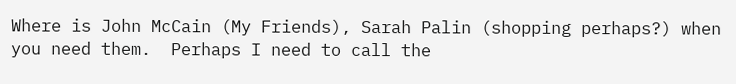Where is John McCain (My Friends), Sarah Palin (shopping perhaps?) when you need them.  Perhaps I need to call the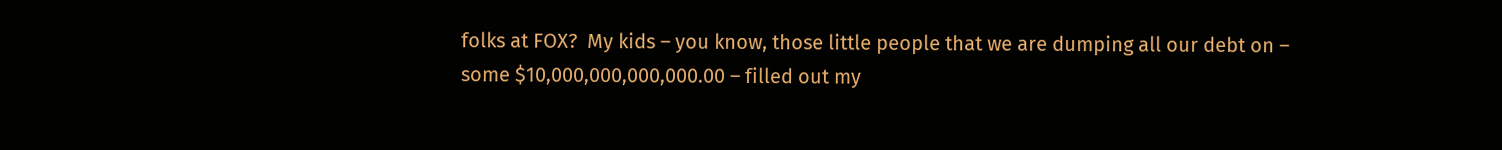folks at FOX?  My kids – you know, those little people that we are dumping all our debt on – some $10,000,000,000,000.00 – filled out my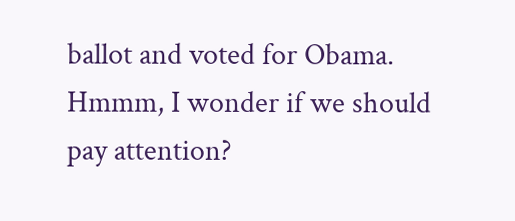ballot and voted for Obama.  Hmmm, I wonder if we should pay attention?